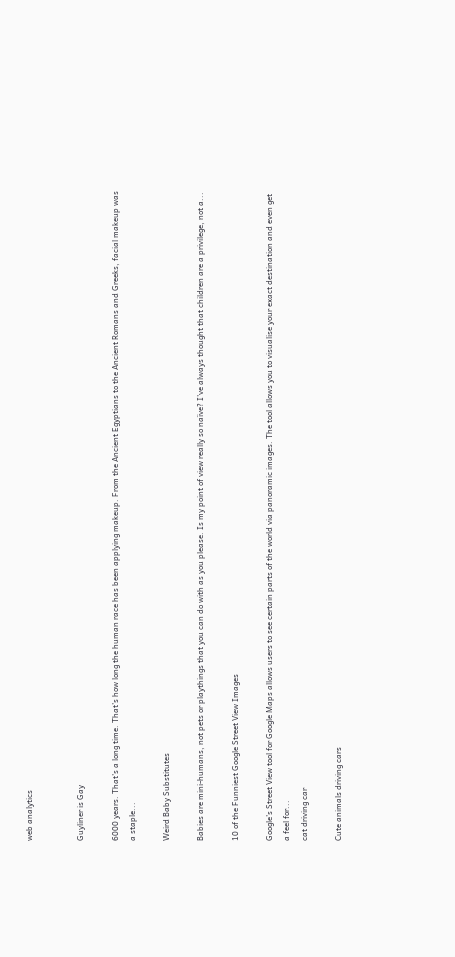web analytics


Guyliner is Gay

6000 years. That’s a long time. That’s how long the human race has been applying makeup. From the Ancient Egyptians to the Ancient Romans and Greeks, facial makeup was a staple...

Weird Baby Substitutes

Babies are mini-humans, not pets or playthings that you can do with as you please. Is my point of view really so naïve? I’ve always thought that children are a privilege, not a...

10 of the Funniest Google Street View Images

Google’s Street View tool for Google Maps allows users to see certain parts of the world via panoramic images. The tool allows you to visualise your exact destination and even get a feel for...
cat driving car

Cute animals driving cars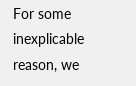For some inexplicable reason, we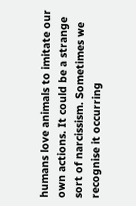humans love animals to imitate our own actions. It could be a strange sort of narcissism. Sometimes we recognise it occurring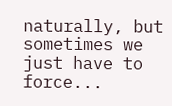naturally, but sometimes we just have to force...